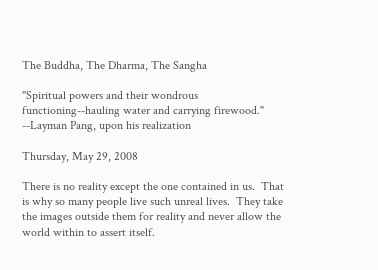The Buddha, The Dharma, The Sangha

"Spiritual powers and their wondrous functioning--hauling water and carrying firewood." --Layman Pang, upon his realization

Thursday, May 29, 2008

There is no reality except the one contained in us.  That is why so many people live such unreal lives.  They take the images outside them for reality and never allow the world within to assert itself.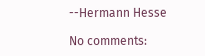--Hermann Hesse

No comments: